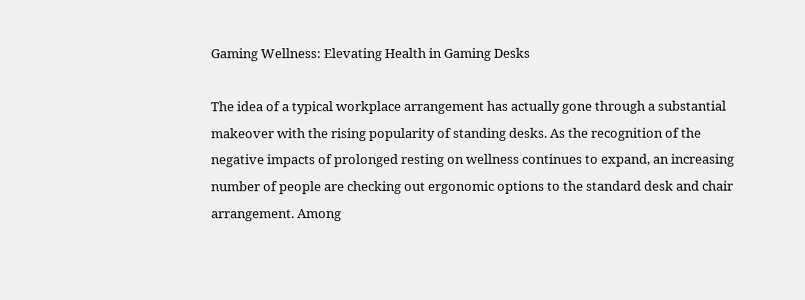Gaming Wellness: Elevating Health in Gaming Desks

The idea of a typical workplace arrangement has actually gone through a substantial makeover with the rising popularity of standing desks. As the recognition of the negative impacts of prolonged resting on wellness continues to expand, an increasing number of people are checking out ergonomic options to the standard desk and chair arrangement. Among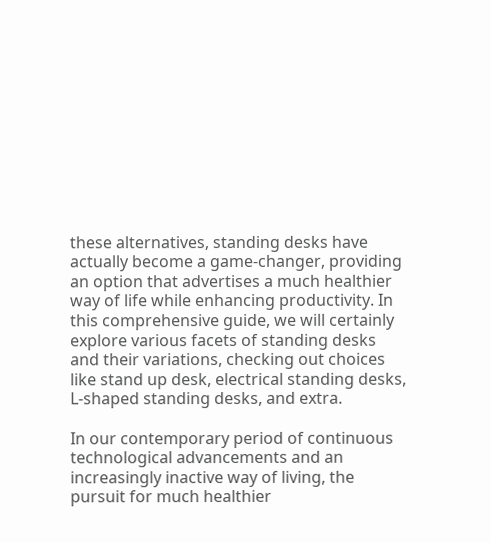these alternatives, standing desks have actually become a game-changer, providing an option that advertises a much healthier way of life while enhancing productivity. In this comprehensive guide, we will certainly explore various facets of standing desks and their variations, checking out choices like stand up desk, electrical standing desks, L-shaped standing desks, and extra.

In our contemporary period of continuous technological advancements and an increasingly inactive way of living, the pursuit for much healthier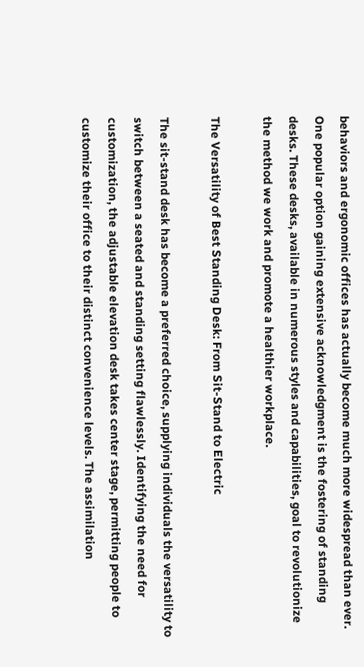behaviors and ergonomic offices has actually become much more widespread than ever. One popular option gaining extensive acknowledgment is the fostering of standing desks. These desks, available in numerous styles and capabilities, goal to revolutionize the method we work and promote a healthier workplace.

The Versatility of Best Standing Desk: From Sit-Stand to Electric

The sit-stand desk has become a preferred choice, supplying individuals the versatility to switch between a seated and standing setting flawlessly. Identifying the need for customization, the adjustable elevation desk takes center stage, permitting people to customize their office to their distinct convenience levels. The assimilation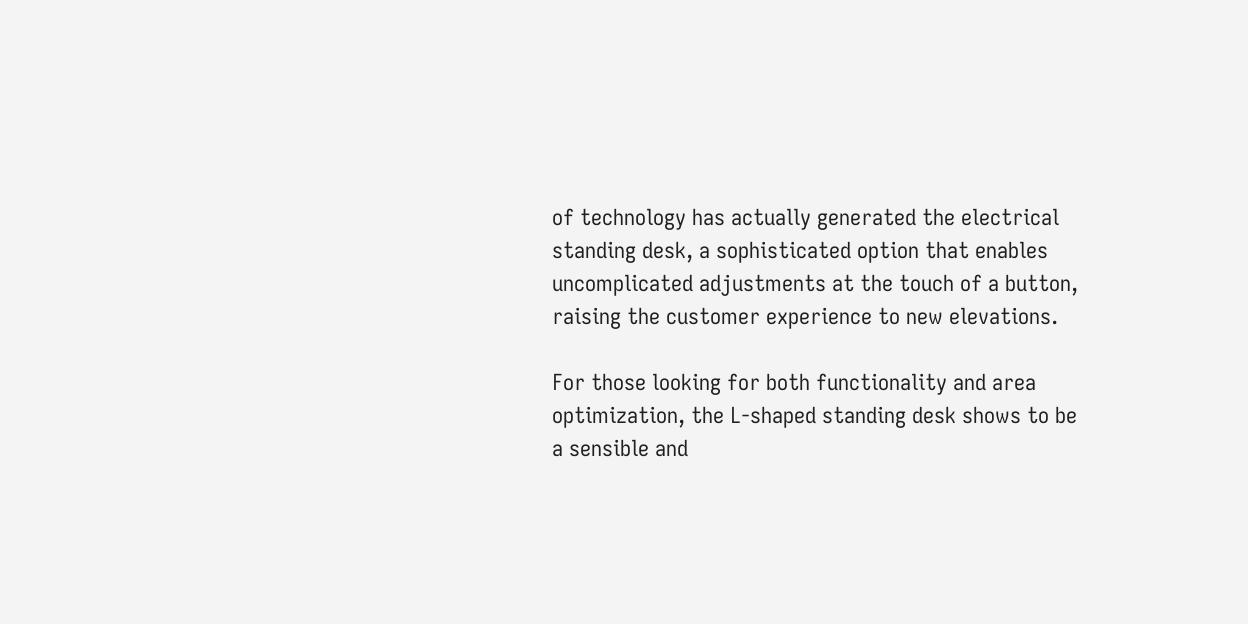of technology has actually generated the electrical standing desk, a sophisticated option that enables uncomplicated adjustments at the touch of a button, raising the customer experience to new elevations.

For those looking for both functionality and area optimization, the L-shaped standing desk shows to be a sensible and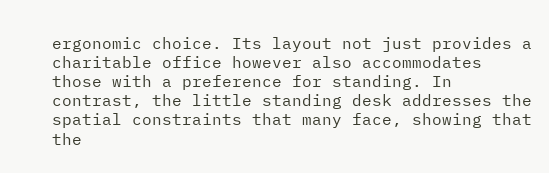ergonomic choice. Its layout not just provides a charitable office however also accommodates those with a preference for standing. In contrast, the little standing desk addresses the spatial constraints that many face, showing that the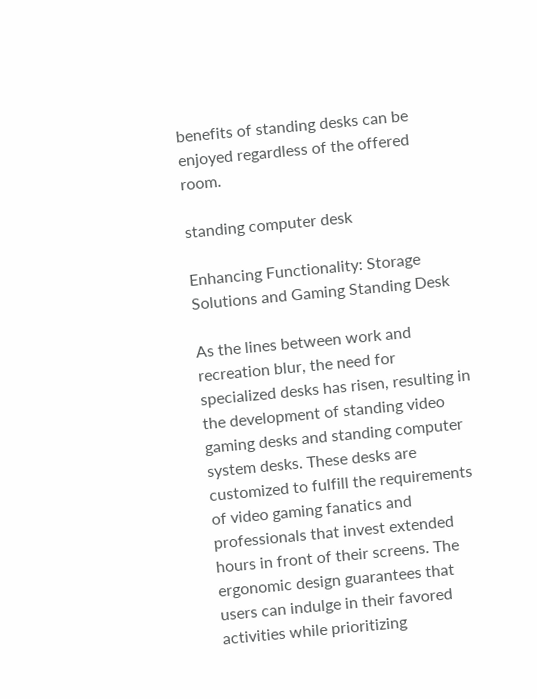benefits of standing desks can be enjoyed regardless of the offered room.

standing computer desk

Enhancing Functionality: Storage Solutions and Gaming Standing Desk

As the lines between work and recreation blur, the need for specialized desks has risen, resulting in the development of standing video gaming desks and standing computer system desks. These desks are customized to fulfill the requirements of video gaming fanatics and professionals that invest extended hours in front of their screens. The ergonomic design guarantees that users can indulge in their favored activities while prioritizing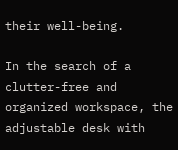their well-being.

In the search of a clutter-free and organized workspace, the adjustable desk with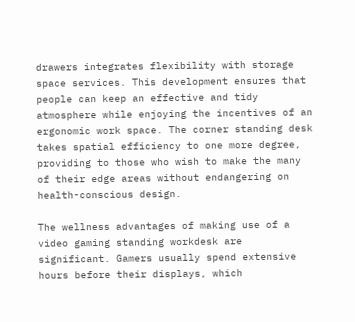drawers integrates flexibility with storage space services. This development ensures that people can keep an effective and tidy atmosphere while enjoying the incentives of an ergonomic work space. The corner standing desk takes spatial efficiency to one more degree, providing to those who wish to make the many of their edge areas without endangering on health-conscious design.

The wellness advantages of making use of a video gaming standing workdesk are significant. Gamers usually spend extensive hours before their displays, which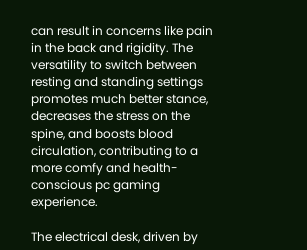can result in concerns like pain in the back and rigidity. The versatility to switch between resting and standing settings promotes much better stance, decreases the stress on the spine, and boosts blood circulation, contributing to a more comfy and health-conscious pc gaming experience.

The electrical desk, driven by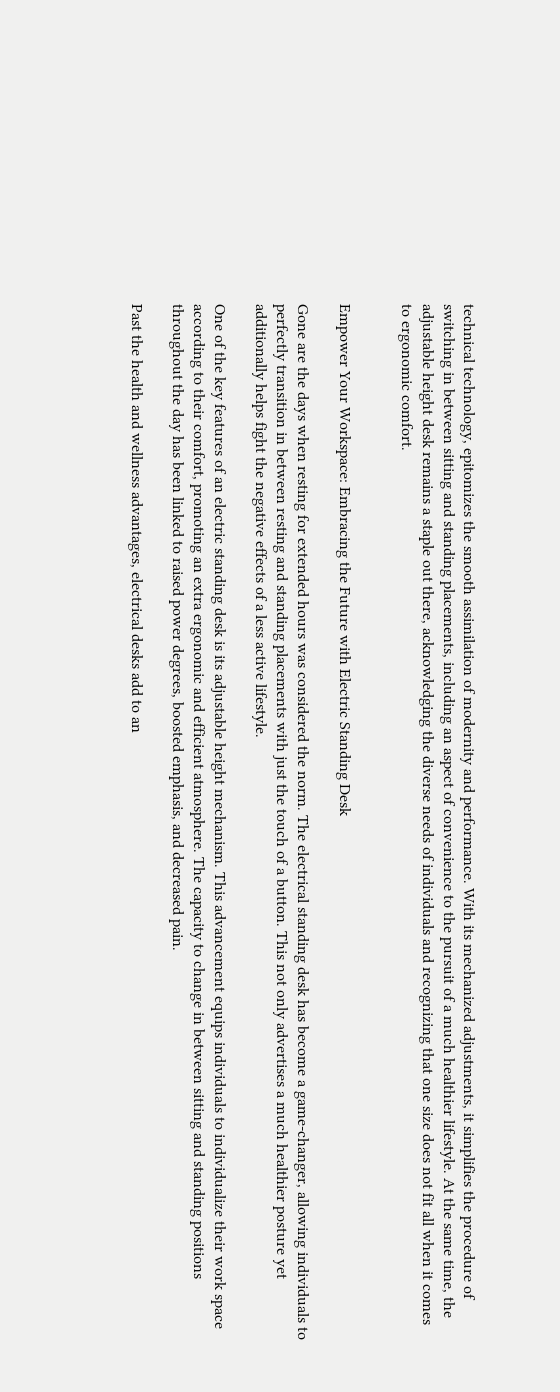technical technology, epitomizes the smooth assimilation of modernity and performance. With its mechanized adjustments, it simplifies the procedure of switching in between sitting and standing placements, including an aspect of convenience to the pursuit of a much healthier lifestyle. At the same time, the adjustable height desk remains a staple out there, acknowledging the diverse needs of individuals and recognizing that one size does not fit all when it comes to ergonomic comfort.


Empower Your Workspace: Embracing the Future with Electric Standing Desk

Gone are the days when resting for extended hours was considered the norm. The electrical standing desk has become a game-changer, allowing individuals to perfectly transition in between resting and standing placements with just the touch of a button. This not only advertises a much healthier posture yet additionally helps fight the negative effects of a less active lifestyle.

One of the key features of an electric standing desk is its adjustable height mechanism. This advancement equips individuals to individualize their work space according to their comfort, promoting an extra ergonomic and efficient atmosphere. The capacity to change in between sitting and standing positions throughout the day has been linked to raised power degrees, boosted emphasis, and decreased pain.

Past the health and wellness advantages, electrical desks add to an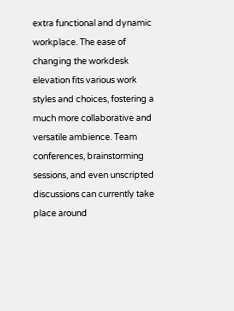extra functional and dynamic workplace. The ease of changing the workdesk elevation fits various work styles and choices, fostering a much more collaborative and versatile ambience. Team conferences, brainstorming sessions, and even unscripted discussions can currently take place around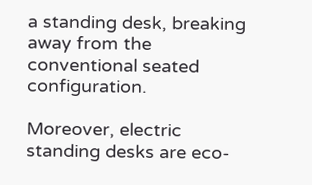a standing desk, breaking away from the conventional seated configuration.

Moreover, electric standing desks are eco-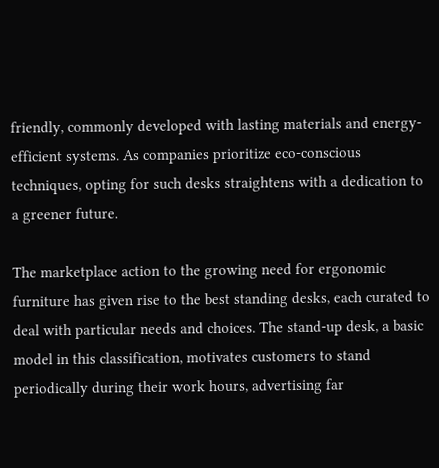friendly, commonly developed with lasting materials and energy-efficient systems. As companies prioritize eco-conscious techniques, opting for such desks straightens with a dedication to a greener future.

The marketplace action to the growing need for ergonomic furniture has given rise to the best standing desks, each curated to deal with particular needs and choices. The stand-up desk, a basic model in this classification, motivates customers to stand periodically during their work hours, advertising far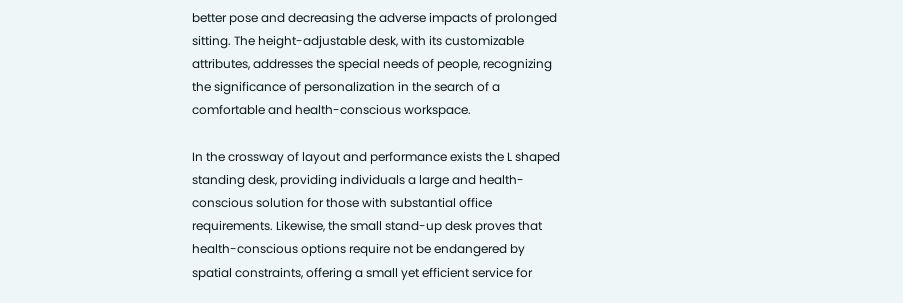better pose and decreasing the adverse impacts of prolonged sitting. The height-adjustable desk, with its customizable attributes, addresses the special needs of people, recognizing the significance of personalization in the search of a comfortable and health-conscious workspace.

In the crossway of layout and performance exists the L shaped standing desk, providing individuals a large and health-conscious solution for those with substantial office requirements. Likewise, the small stand-up desk proves that health-conscious options require not be endangered by spatial constraints, offering a small yet efficient service for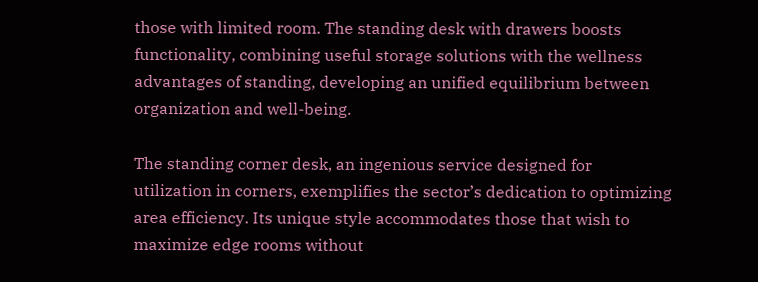those with limited room. The standing desk with drawers boosts functionality, combining useful storage solutions with the wellness advantages of standing, developing an unified equilibrium between organization and well-being.

The standing corner desk, an ingenious service designed for utilization in corners, exemplifies the sector’s dedication to optimizing area efficiency. Its unique style accommodates those that wish to maximize edge rooms without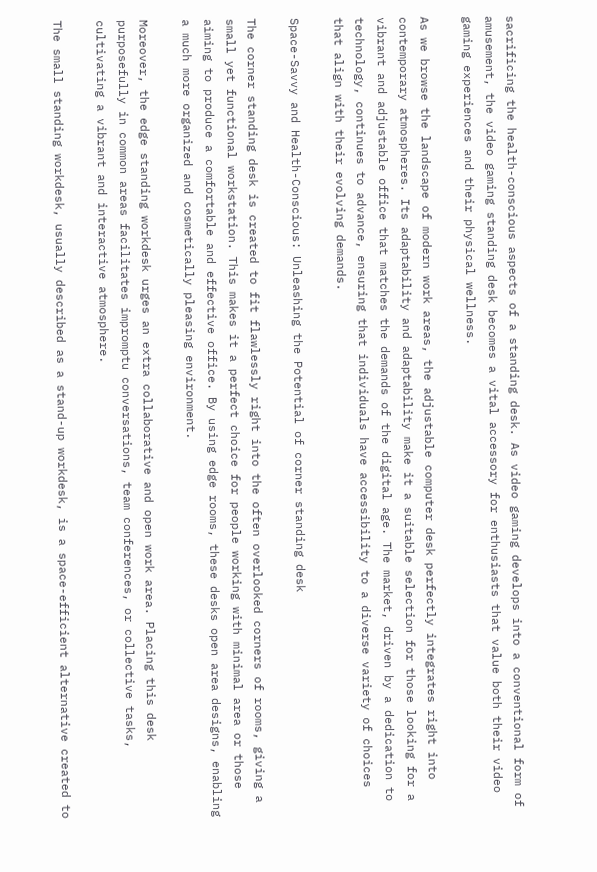sacrificing the health-conscious aspects of a standing desk. As video gaming develops into a conventional form of amusement, the video gaming standing desk becomes a vital accessory for enthusiasts that value both their video gaming experiences and their physical wellness.

As we browse the landscape of modern work areas, the adjustable computer desk perfectly integrates right into contemporary atmospheres. Its adaptability and adaptability make it a suitable selection for those looking for a vibrant and adjustable office that matches the demands of the digital age. The market, driven by a dedication to technology, continues to advance, ensuring that individuals have accessibility to a diverse variety of choices that align with their evolving demands.

Space-Savvy and Health-Conscious: Unleashing the Potential of corner standing desk

The corner standing desk is created to fit flawlessly right into the often overlooked corners of rooms, giving a small yet functional workstation. This makes it a perfect choice for people working with minimal area or those aiming to produce a comfortable and effective office. By using edge rooms, these desks open area designs, enabling a much more organized and cosmetically pleasing environment.

Moreover, the edge standing workdesk urges an extra collaborative and open work area. Placing this desk purposefully in common areas facilitates impromptu conversations, team conferences, or collective tasks, cultivating a vibrant and interactive atmosphere.

The small standing workdesk, usually described as a stand-up workdesk, is a space-efficient alternative created to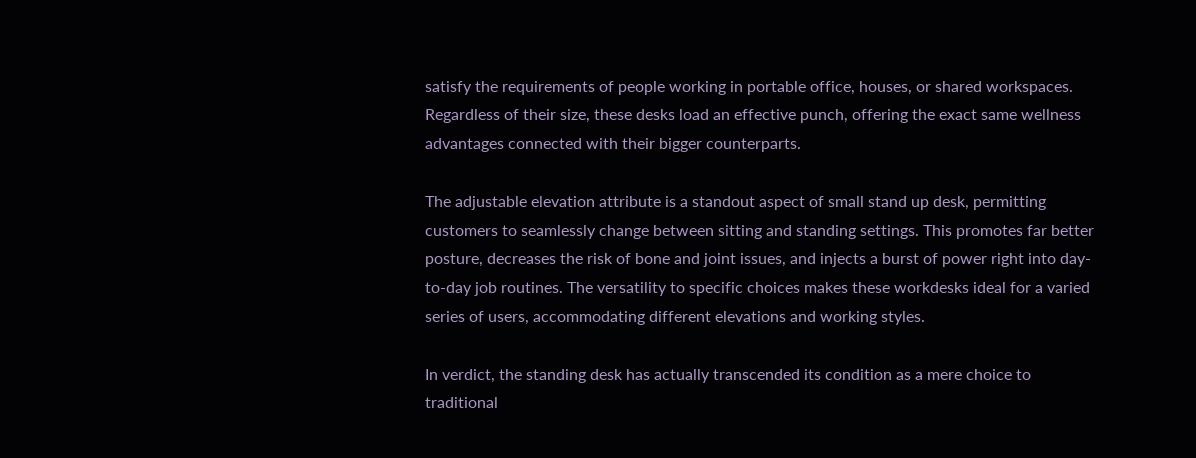satisfy the requirements of people working in portable office, houses, or shared workspaces. Regardless of their size, these desks load an effective punch, offering the exact same wellness advantages connected with their bigger counterparts.

The adjustable elevation attribute is a standout aspect of small stand up desk, permitting customers to seamlessly change between sitting and standing settings. This promotes far better posture, decreases the risk of bone and joint issues, and injects a burst of power right into day-to-day job routines. The versatility to specific choices makes these workdesks ideal for a varied series of users, accommodating different elevations and working styles.

In verdict, the standing desk has actually transcended its condition as a mere choice to traditional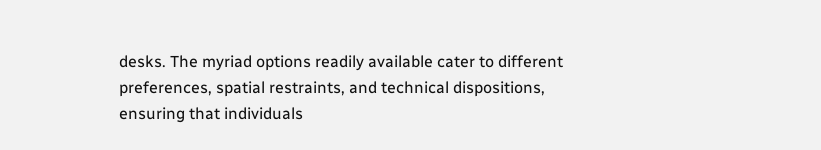desks. The myriad options readily available cater to different preferences, spatial restraints, and technical dispositions, ensuring that individuals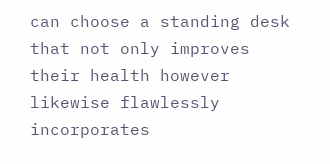can choose a standing desk that not only improves their health however likewise flawlessly incorporates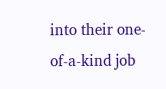into their one-of-a-kind job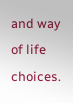and way of life choices.